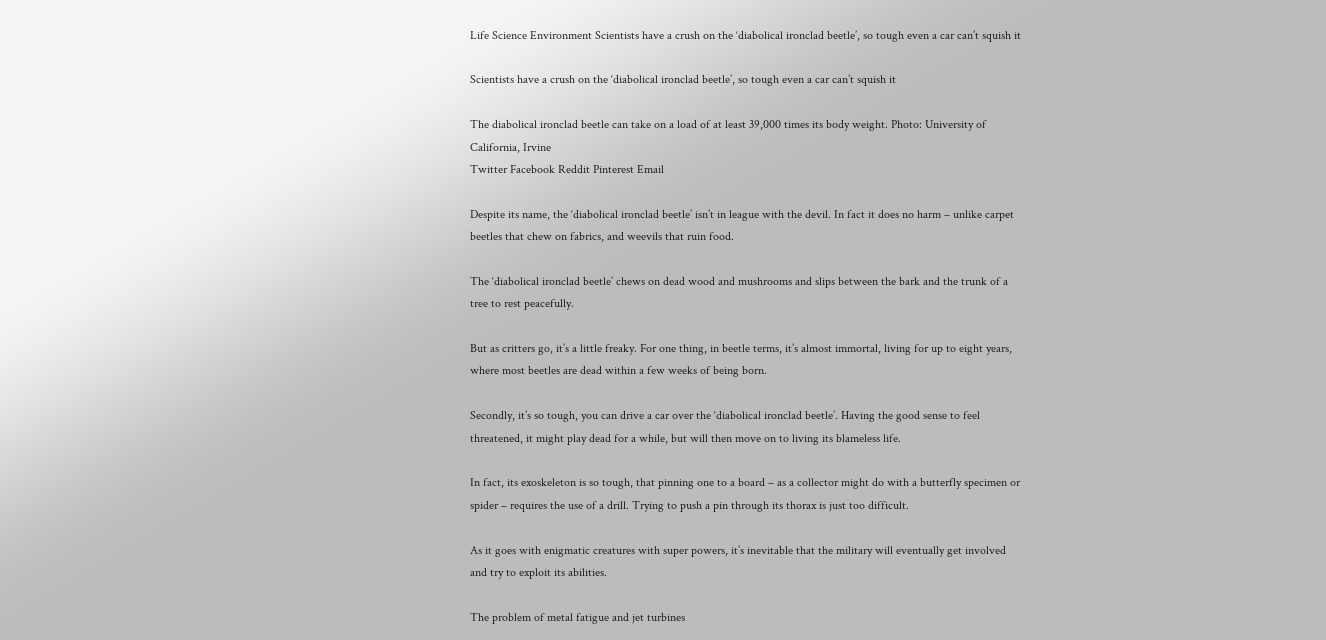Life Science Environment Scientists have a crush on the ‘diabolical ironclad beetle’, so tough even a car can’t squish it

Scientists have a crush on the ‘diabolical ironclad beetle’, so tough even a car can’t squish it

The diabolical ironclad beetle can take on a load of at least 39,000 times its body weight. Photo: University of California, Irvine
Twitter Facebook Reddit Pinterest Email

Despite its name, the ‘diabolical ironclad beetle’ isn’t in league with the devil. In fact it does no harm – unlike carpet beetles that chew on fabrics, and weevils that ruin food.

The ‘diabolical ironclad beetle’ chews on dead wood and mushrooms and slips between the bark and the trunk of a tree to rest peacefully.

But as critters go, it’s a little freaky. For one thing, in beetle terms, it’s almost immortal, living for up to eight years, where most beetles are dead within a few weeks of being born.

Secondly, it’s so tough, you can drive a car over the ‘diabolical ironclad beetle’. Having the good sense to feel threatened, it might play dead for a while, but will then move on to living its blameless life.

In fact, its exoskeleton is so tough, that pinning one to a board – as a collector might do with a butterfly specimen or spider – requires the use of a drill. Trying to push a pin through its thorax is just too difficult.

As it goes with enigmatic creatures with super powers, it’s inevitable that the military will eventually get involved and try to exploit its abilities.

The problem of metal fatigue and jet turbines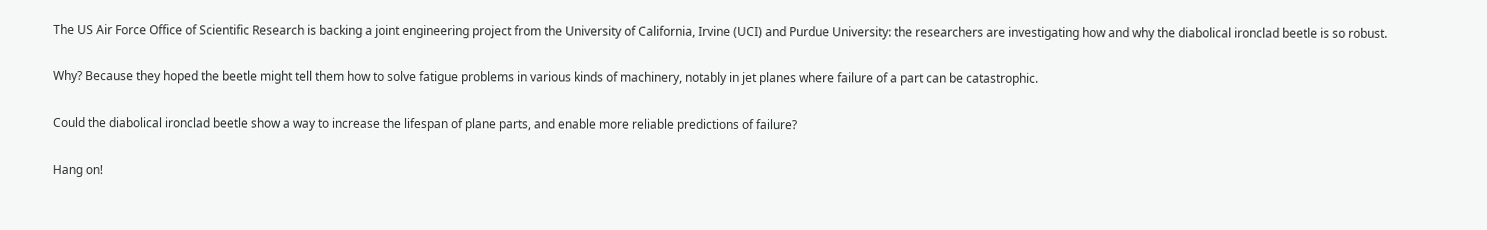The US Air Force Office of Scientific Research is backing a joint engineering project from the University of California, Irvine (UCI) and Purdue University: the researchers are investigating how and why the diabolical ironclad beetle is so robust.

Why? Because they hoped the beetle might tell them how to solve fatigue problems in various kinds of machinery, notably in jet planes where failure of a part can be catastrophic.

Could the diabolical ironclad beetle show a way to increase the lifespan of plane parts, and enable more reliable predictions of failure?

Hang on!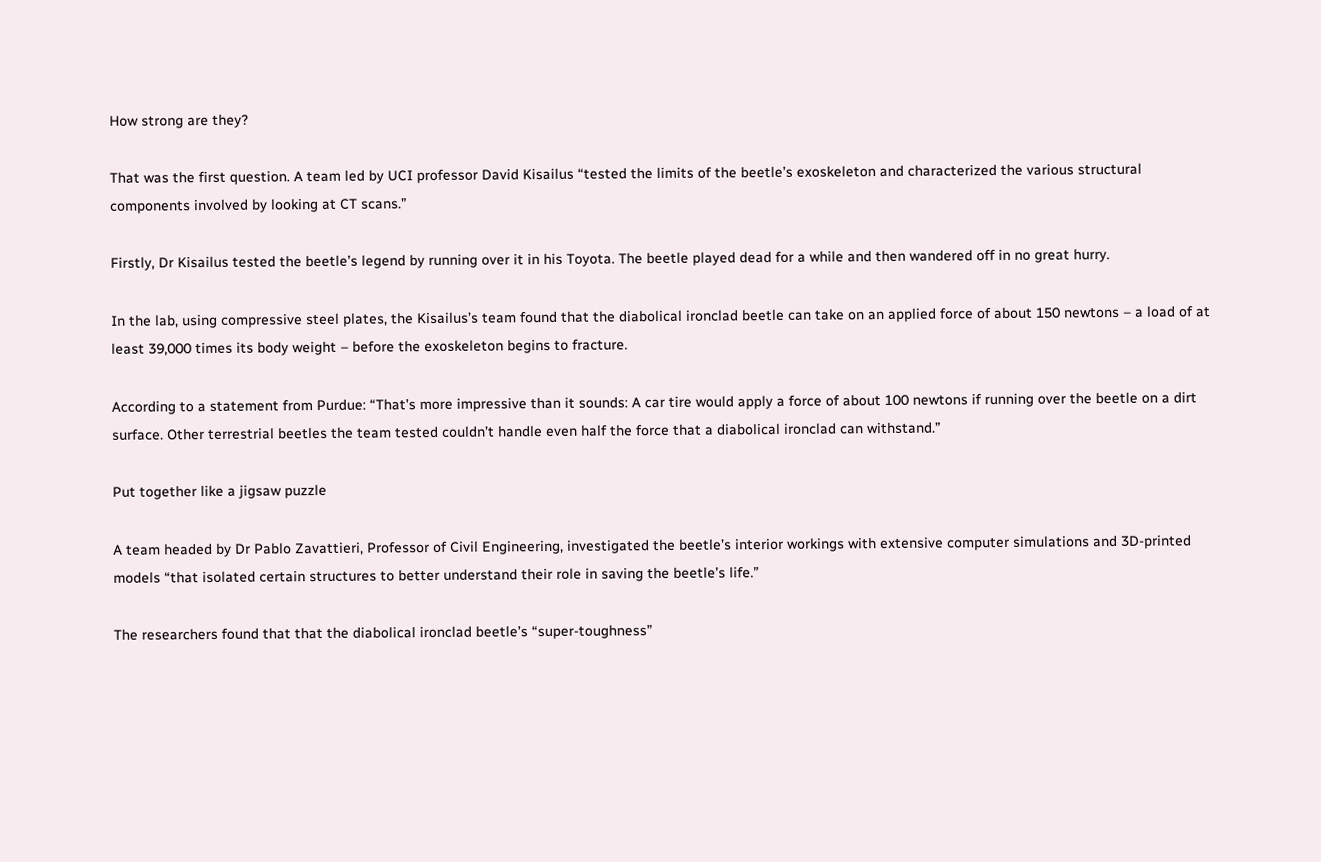How strong are they?

That was the first question. A team led by UCI professor David Kisailus “tested the limits of the beetle’s exoskeleton and characterized the various structural components involved by looking at CT scans.”

Firstly, Dr Kisailus tested the beetle’s legend by running over it in his Toyota. The beetle played dead for a while and then wandered off in no great hurry.

In the lab, using compressive steel plates, the Kisailus’s team found that the diabolical ironclad beetle can take on an applied force of about 150 newtons – a load of at least 39,000 times its body weight – before the exoskeleton begins to fracture.

According to a statement from Purdue: “That’s more impressive than it sounds: A car tire would apply a force of about 100 newtons if running over the beetle on a dirt surface. Other terrestrial beetles the team tested couldn’t handle even half the force that a diabolical ironclad can withstand.”

Put together like a jigsaw puzzle

A team headed by Dr Pablo Zavattieri, Professor of Civil Engineering, investigated the beetle’s interior workings with extensive computer simulations and 3D-printed models “that isolated certain structures to better understand their role in saving the beetle’s life.”

The researchers found that that the diabolical ironclad beetle’s “super-toughness”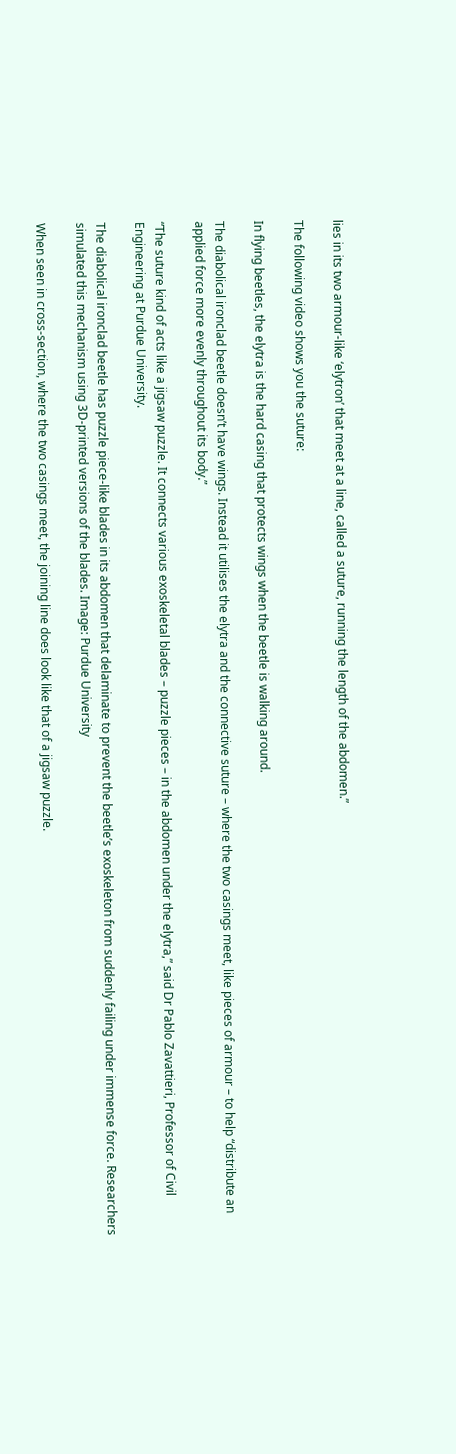lies in its two armour-like ‘elytron’ that meet at a line, called a suture, running the length of the abdomen.”

The following video shows you the suture:

In flying beetles, the elytra is the hard casing that protects wings when the beetle is walking around.

The diabolical ironclad beetle doesn’t have wings. Instead it utilises the elytra and the connective suture – where the two casings meet, like pieces of armour – to help “distribute an applied force more evenly throughout its body.”

“The suture kind of acts like a jigsaw puzzle. It connects various exoskeletal blades – puzzle pieces – in the abdomen under the elytra,” said Dr Pablo Zavattieri, Professor of Civil Engineering at Purdue University.

The diabolical ironclad beetle has puzzle piece-like blades in its abdomen that delaminate to prevent the beetle’s exoskeleton from suddenly failing under immense force. Researchers simulated this mechanism using 3D-printed versions of the blades. Image: Purdue University

When seen in cross-section, where the two casings meet, the joining line does look like that of a jigsaw puzzle.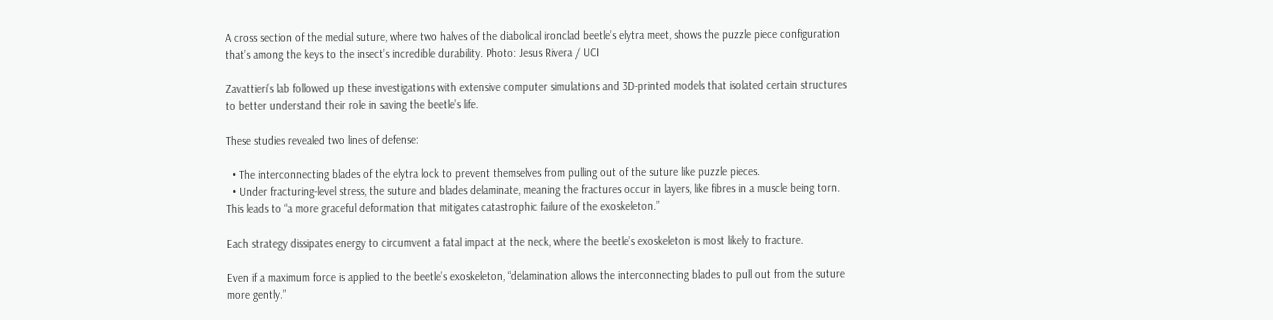A cross section of the medial suture, where two halves of the diabolical ironclad beetle’s elytra meet, shows the puzzle piece configuration that’s among the keys to the insect’s incredible durability. Photo: Jesus Rivera / UCI

Zavattieri’s lab followed up these investigations with extensive computer simulations and 3D-printed models that isolated certain structures to better understand their role in saving the beetle’s life.

These studies revealed two lines of defense:

  • The interconnecting blades of the elytra lock to prevent themselves from pulling out of the suture like puzzle pieces.
  • Under fracturing-level stress, the suture and blades delaminate, meaning the fractures occur in layers, like fibres in a muscle being torn. This leads to “a more graceful deformation that mitigates catastrophic failure of the exoskeleton.”

Each strategy dissipates energy to circumvent a fatal impact at the neck, where the beetle’s exoskeleton is most likely to fracture.

Even if a maximum force is applied to the beetle’s exoskeleton, “delamination allows the interconnecting blades to pull out from the suture more gently.”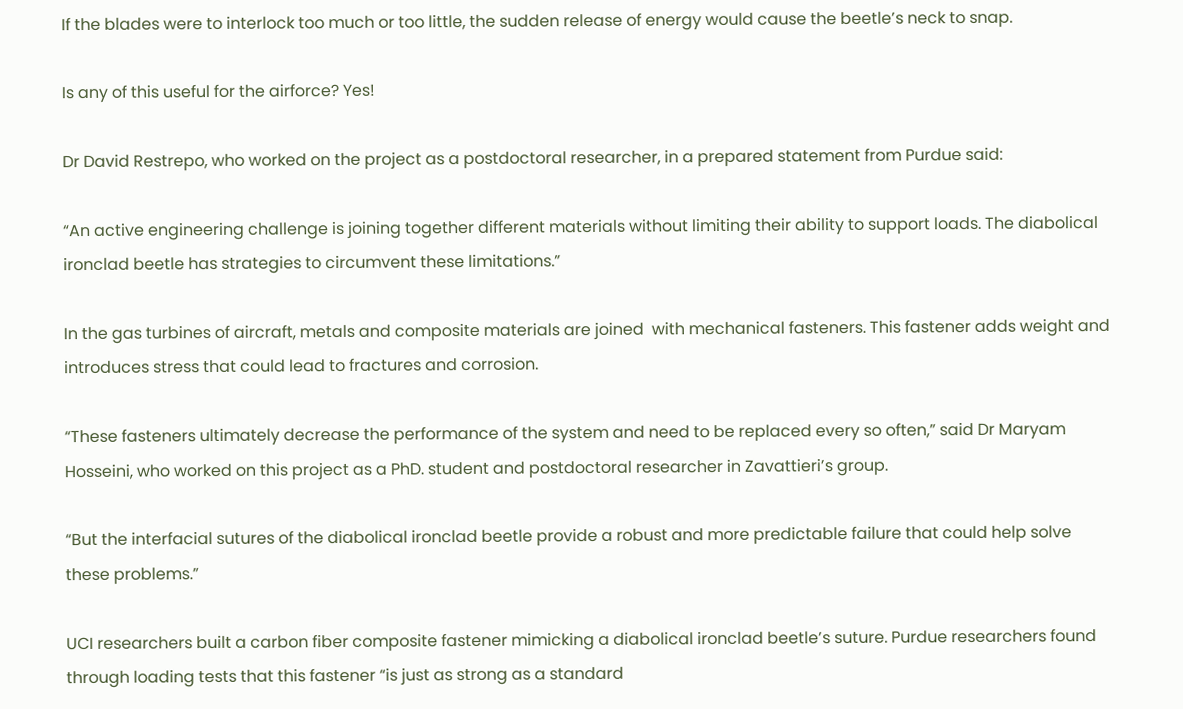If the blades were to interlock too much or too little, the sudden release of energy would cause the beetle’s neck to snap.

Is any of this useful for the airforce? Yes!

Dr David Restrepo, who worked on the project as a postdoctoral researcher, in a prepared statement from Purdue said:

“An active engineering challenge is joining together different materials without limiting their ability to support loads. The diabolical ironclad beetle has strategies to circumvent these limitations.”

In the gas turbines of aircraft, metals and composite materials are joined  with mechanical fasteners. This fastener adds weight and introduces stress that could lead to fractures and corrosion.

“These fasteners ultimately decrease the performance of the system and need to be replaced every so often,” said Dr Maryam Hosseini, who worked on this project as a PhD. student and postdoctoral researcher in Zavattieri’s group.

“But the interfacial sutures of the diabolical ironclad beetle provide a robust and more predictable failure that could help solve these problems.”

UCI researchers built a carbon fiber composite fastener mimicking a diabolical ironclad beetle’s suture. Purdue researchers found through loading tests that this fastener “is just as strong as a standard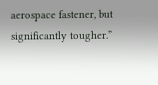aerospace fastener, but significantly tougher.”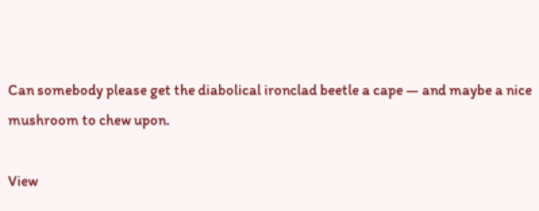Can somebody please get the diabolical ironclad beetle a cape — and maybe a nice mushroom to chew upon.

View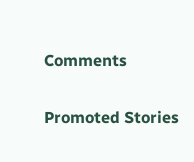Comments

Promoted Stories